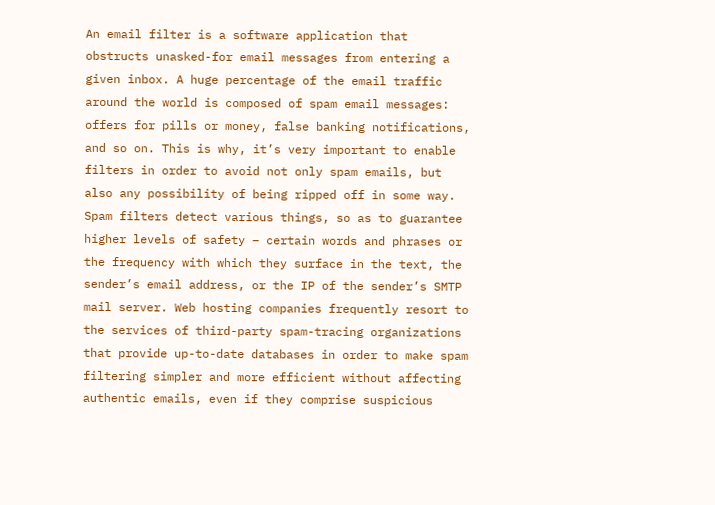An email filter is a software application that obstructs unasked-for email messages from entering a given inbox. A huge percentage of the email traffic around the world is composed of spam email messages: offers for pills or money, false banking notifications, and so on. This is why, it’s very important to enable filters in order to avoid not only spam emails, but also any possibility of being ripped off in some way. Spam filters detect various things, so as to guarantee higher levels of safety – certain words and phrases or the frequency with which they surface in the text, the sender’s email address, or the IP of the sender’s SMTP mail server. Web hosting companies frequently resort to the services of third-party spam-tracing organizations that provide up-to-date databases in order to make spam filtering simpler and more efficient without affecting authentic emails, even if they comprise suspicious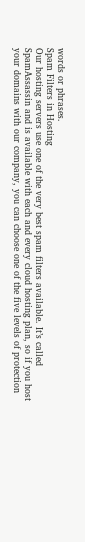words or phrases.
Spam Filters in Hosting
Our hosting servers use one of the very best spam filters available. It’s called SpamAssassin and is available with each and every cloud hosting plan, so if you host your domains with our company, you can choose one of the five levels of protection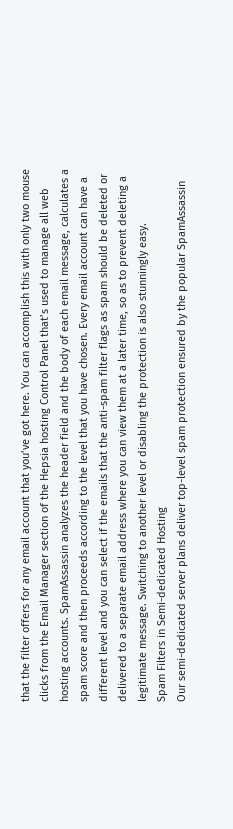that the filter offers for any email account that you’ve got here. You can accomplish this with only two mouse clicks from the Email Manager section of the Hepsia hosting Control Panel that’s used to manage all web hosting accounts. SpamAssassin analyzes the header field and the body of each email message, calculates a spam score and then proceeds according to the level that you have chosen. Every email account can have a different level and you can select if the emails that the anti-spam filter flags as spam should be deleted or delivered to a separate email address where you can view them at a later time, so as to prevent deleting a legitimate message. Switching to another level or disabling the protection is also stunningly easy.
Spam Filters in Semi-dedicated Hosting
Our semi-dedicated server plans deliver top-level spam protection ensured by the popular SpamAssassin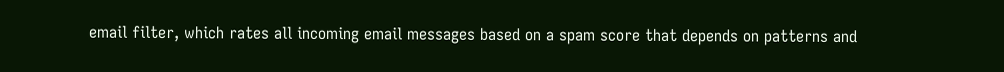email filter, which rates all incoming email messages based on a spam score that depends on patterns and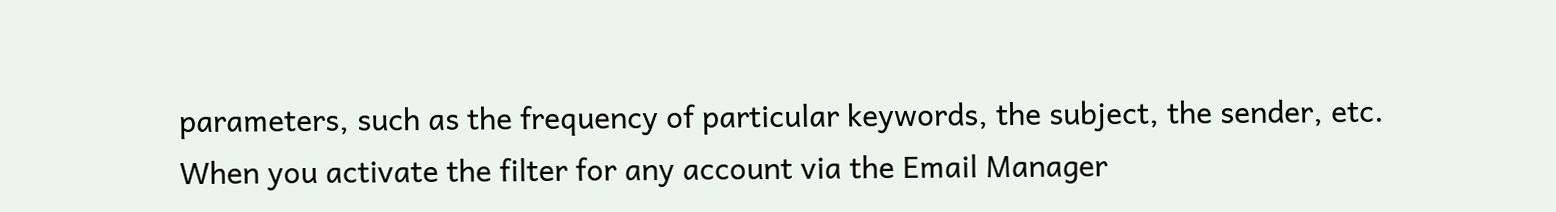parameters, such as the frequency of particular keywords, the subject, the sender, etc. When you activate the filter for any account via the Email Manager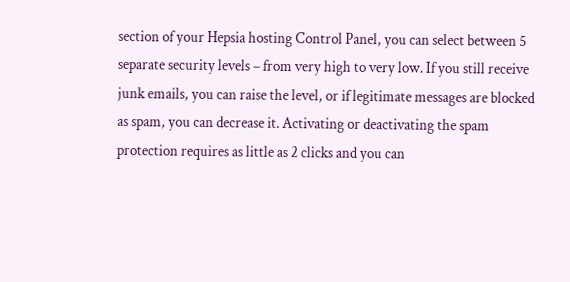section of your Hepsia hosting Control Panel, you can select between 5 separate security levels – from very high to very low. If you still receive junk emails, you can raise the level, or if legitimate messages are blocked as spam, you can decrease it. Activating or deactivating the spam protection requires as little as 2 clicks and you can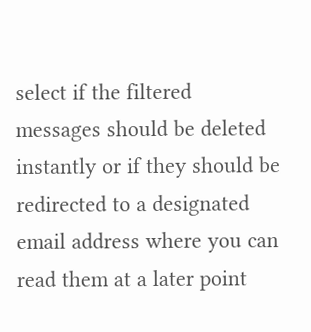select if the filtered messages should be deleted instantly or if they should be redirected to a designated email address where you can read them at a later point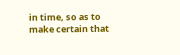in time, so as to make certain that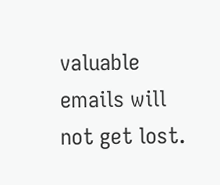valuable emails will not get lost.